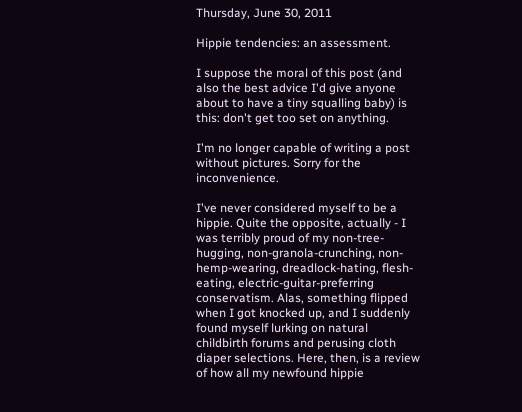Thursday, June 30, 2011

Hippie tendencies: an assessment.

I suppose the moral of this post (and also the best advice I'd give anyone about to have a tiny squalling baby) is this: don't get too set on anything.

I'm no longer capable of writing a post without pictures. Sorry for the inconvenience.

I've never considered myself to be a hippie. Quite the opposite, actually - I was terribly proud of my non-tree-hugging, non-granola-crunching, non-hemp-wearing, dreadlock-hating, flesh-eating, electric-guitar-preferring conservatism. Alas, something flipped when I got knocked up, and I suddenly found myself lurking on natural childbirth forums and perusing cloth diaper selections. Here, then, is a review of how all my newfound hippie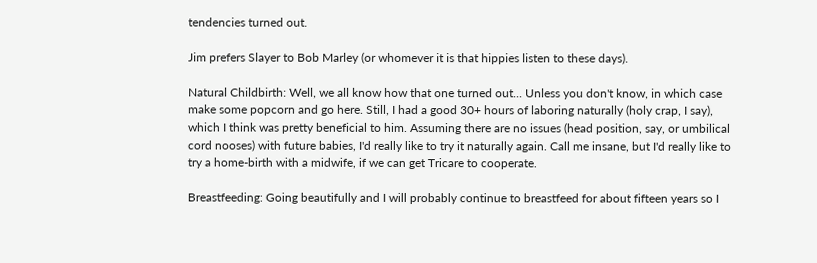tendencies turned out.

Jim prefers Slayer to Bob Marley (or whomever it is that hippies listen to these days).

Natural Childbirth: Well, we all know how that one turned out... Unless you don't know, in which case make some popcorn and go here. Still, I had a good 30+ hours of laboring naturally (holy crap, I say), which I think was pretty beneficial to him. Assuming there are no issues (head position, say, or umbilical cord nooses) with future babies, I'd really like to try it naturally again. Call me insane, but I'd really like to try a home-birth with a midwife, if we can get Tricare to cooperate.

Breastfeeding: Going beautifully and I will probably continue to breastfeed for about fifteen years so I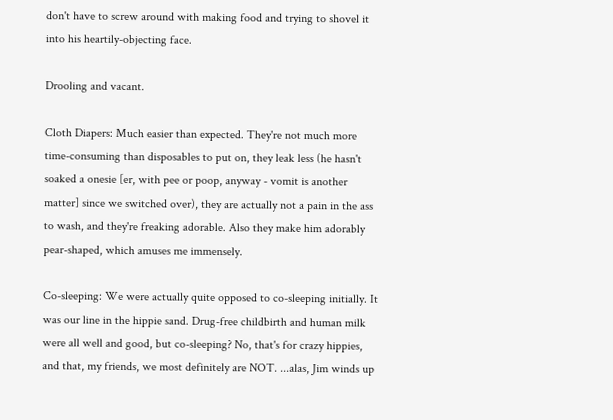don't have to screw around with making food and trying to shovel it into his heartily-objecting face.

Drooling and vacant.

Cloth Diapers: Much easier than expected. They're not much more time-consuming than disposables to put on, they leak less (he hasn't soaked a onesie [er, with pee or poop, anyway - vomit is another matter] since we switched over), they are actually not a pain in the ass to wash, and they're freaking adorable. Also they make him adorably pear-shaped, which amuses me immensely.

Co-sleeping: We were actually quite opposed to co-sleeping initially. It was our line in the hippie sand. Drug-free childbirth and human milk were all well and good, but co-sleeping? No, that's for crazy hippies, and that, my friends, we most definitely are NOT. ...alas, Jim winds up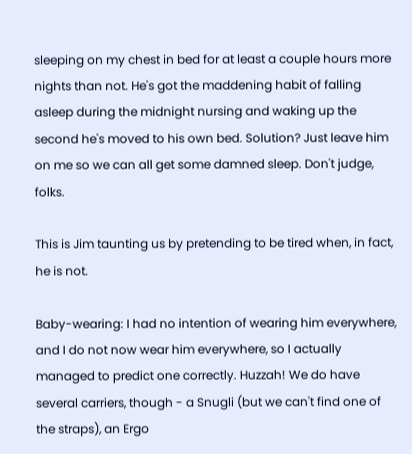sleeping on my chest in bed for at least a couple hours more nights than not. He's got the maddening habit of falling asleep during the midnight nursing and waking up the second he's moved to his own bed. Solution? Just leave him on me so we can all get some damned sleep. Don't judge, folks.

This is Jim taunting us by pretending to be tired when, in fact, he is not.

Baby-wearing: I had no intention of wearing him everywhere, and I do not now wear him everywhere, so I actually managed to predict one correctly. Huzzah! We do have several carriers, though - a Snugli (but we can't find one of the straps), an Ergo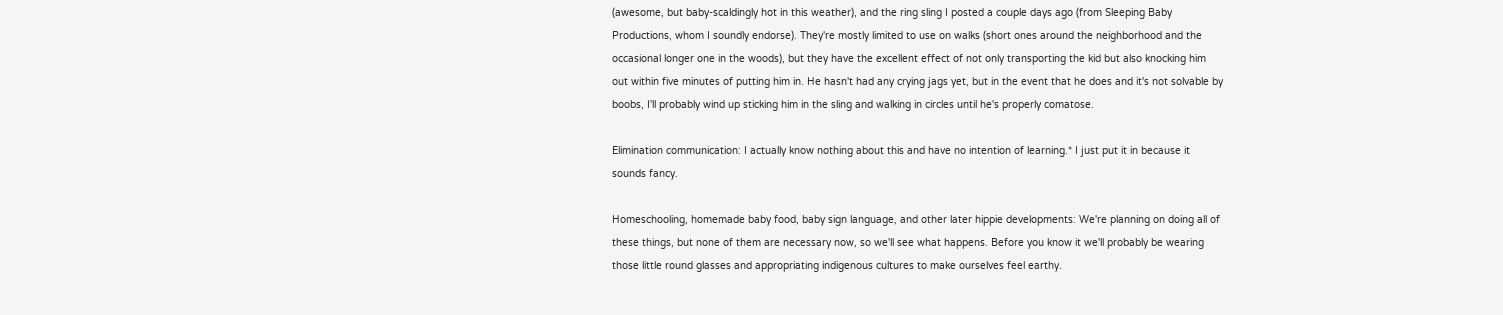(awesome, but baby-scaldingly hot in this weather), and the ring sling I posted a couple days ago (from Sleeping Baby Productions, whom I soundly endorse). They're mostly limited to use on walks (short ones around the neighborhood and the occasional longer one in the woods), but they have the excellent effect of not only transporting the kid but also knocking him out within five minutes of putting him in. He hasn't had any crying jags yet, but in the event that he does and it's not solvable by boobs, I'll probably wind up sticking him in the sling and walking in circles until he's properly comatose.

Elimination communication: I actually know nothing about this and have no intention of learning.* I just put it in because it sounds fancy.

Homeschooling, homemade baby food, baby sign language, and other later hippie developments: We're planning on doing all of these things, but none of them are necessary now, so we'll see what happens. Before you know it we'll probably be wearing those little round glasses and appropriating indigenous cultures to make ourselves feel earthy.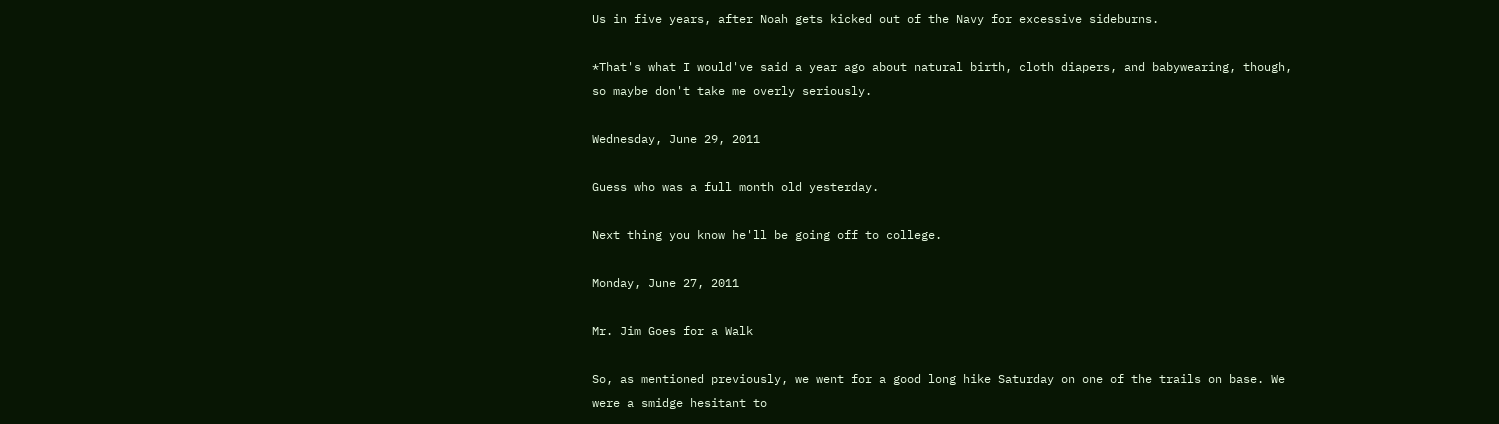Us in five years, after Noah gets kicked out of the Navy for excessive sideburns.

*That's what I would've said a year ago about natural birth, cloth diapers, and babywearing, though, so maybe don't take me overly seriously.

Wednesday, June 29, 2011

Guess who was a full month old yesterday.

Next thing you know he'll be going off to college.

Monday, June 27, 2011

Mr. Jim Goes for a Walk

So, as mentioned previously, we went for a good long hike Saturday on one of the trails on base. We were a smidge hesitant to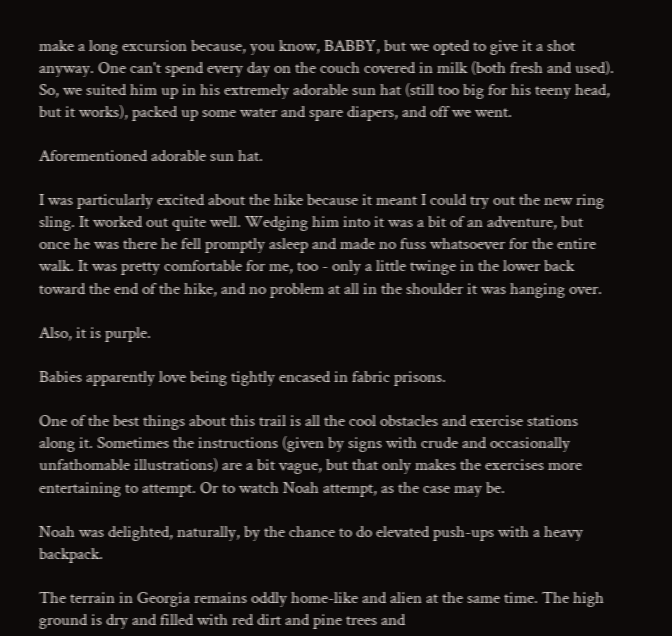make a long excursion because, you know, BABBY, but we opted to give it a shot anyway. One can't spend every day on the couch covered in milk (both fresh and used). So, we suited him up in his extremely adorable sun hat (still too big for his teeny head, but it works), packed up some water and spare diapers, and off we went.

Aforementioned adorable sun hat.

I was particularly excited about the hike because it meant I could try out the new ring sling. It worked out quite well. Wedging him into it was a bit of an adventure, but once he was there he fell promptly asleep and made no fuss whatsoever for the entire walk. It was pretty comfortable for me, too - only a little twinge in the lower back toward the end of the hike, and no problem at all in the shoulder it was hanging over.

Also, it is purple.

Babies apparently love being tightly encased in fabric prisons.

One of the best things about this trail is all the cool obstacles and exercise stations along it. Sometimes the instructions (given by signs with crude and occasionally unfathomable illustrations) are a bit vague, but that only makes the exercises more entertaining to attempt. Or to watch Noah attempt, as the case may be.

Noah was delighted, naturally, by the chance to do elevated push-ups with a heavy backpack.

The terrain in Georgia remains oddly home-like and alien at the same time. The high ground is dry and filled with red dirt and pine trees and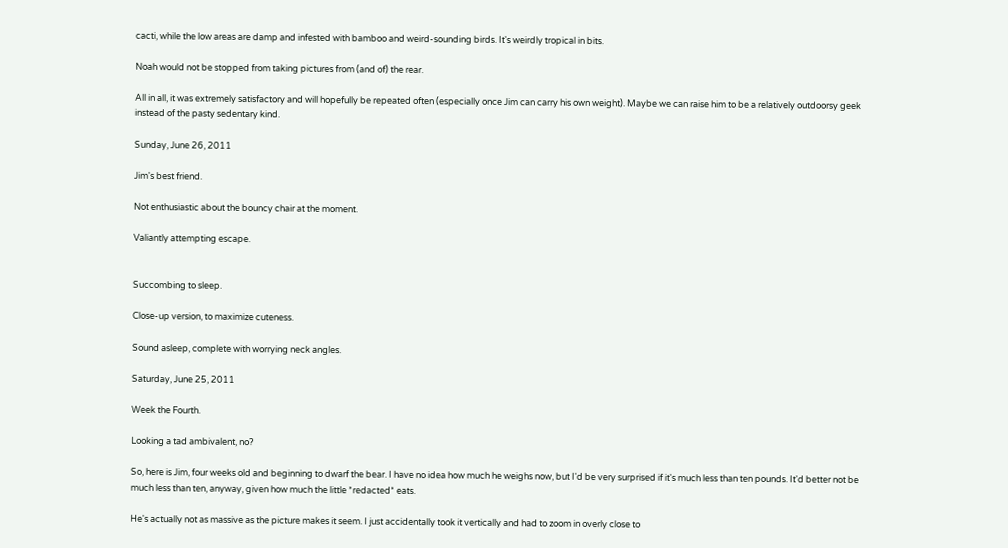cacti, while the low areas are damp and infested with bamboo and weird-sounding birds. It's weirdly tropical in bits.

Noah would not be stopped from taking pictures from (and of) the rear.

All in all, it was extremely satisfactory and will hopefully be repeated often (especially once Jim can carry his own weight). Maybe we can raise him to be a relatively outdoorsy geek instead of the pasty sedentary kind.

Sunday, June 26, 2011

Jim's best friend.

Not enthusiastic about the bouncy chair at the moment.

Valiantly attempting escape.


Succombing to sleep.

Close-up version, to maximize cuteness.

Sound asleep, complete with worrying neck angles.

Saturday, June 25, 2011

Week the Fourth.

Looking a tad ambivalent, no?

So, here is Jim, four weeks old and beginning to dwarf the bear. I have no idea how much he weighs now, but I'd be very surprised if it's much less than ten pounds. It'd better not be much less than ten, anyway, given how much the little *redacted* eats.

He's actually not as massive as the picture makes it seem. I just accidentally took it vertically and had to zoom in overly close to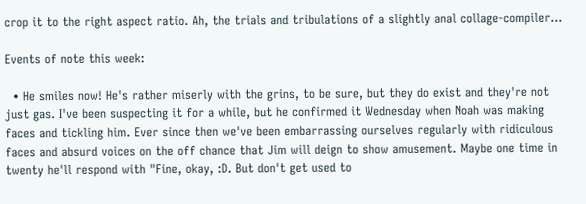crop it to the right aspect ratio. Ah, the trials and tribulations of a slightly anal collage-compiler...

Events of note this week:

  • He smiles now! He's rather miserly with the grins, to be sure, but they do exist and they're not just gas. I've been suspecting it for a while, but he confirmed it Wednesday when Noah was making faces and tickling him. Ever since then we've been embarrassing ourselves regularly with ridiculous faces and absurd voices on the off chance that Jim will deign to show amusement. Maybe one time in twenty he'll respond with "Fine, okay, :D. But don't get used to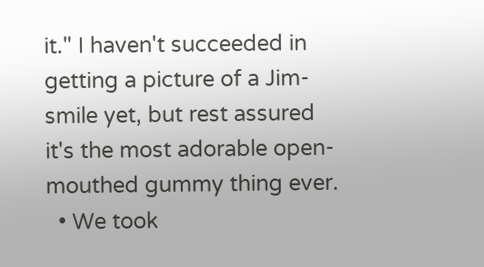it." I haven't succeeded in getting a picture of a Jim-smile yet, but rest assured it's the most adorable open-mouthed gummy thing ever.
  • We took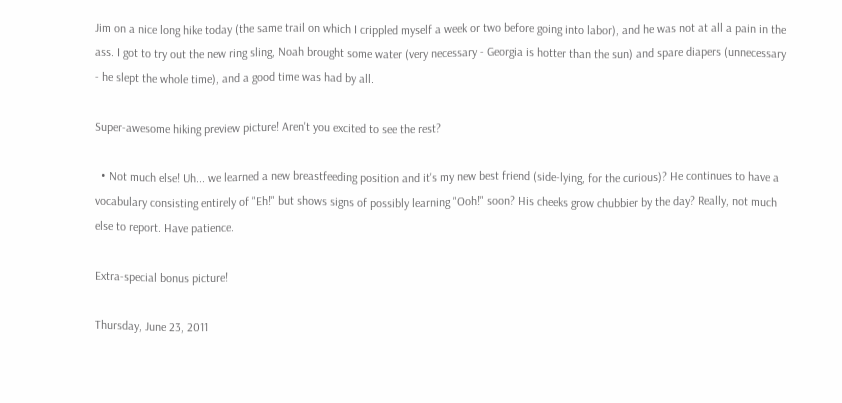Jim on a nice long hike today (the same trail on which I crippled myself a week or two before going into labor), and he was not at all a pain in the ass. I got to try out the new ring sling, Noah brought some water (very necessary - Georgia is hotter than the sun) and spare diapers (unnecessary - he slept the whole time), and a good time was had by all.

Super-awesome hiking preview picture! Aren't you excited to see the rest?

  • Not much else! Uh... we learned a new breastfeeding position and it's my new best friend (side-lying, for the curious)? He continues to have a vocabulary consisting entirely of "Eh!" but shows signs of possibly learning "Ooh!" soon? His cheeks grow chubbier by the day? Really, not much else to report. Have patience.

Extra-special bonus picture!

Thursday, June 23, 2011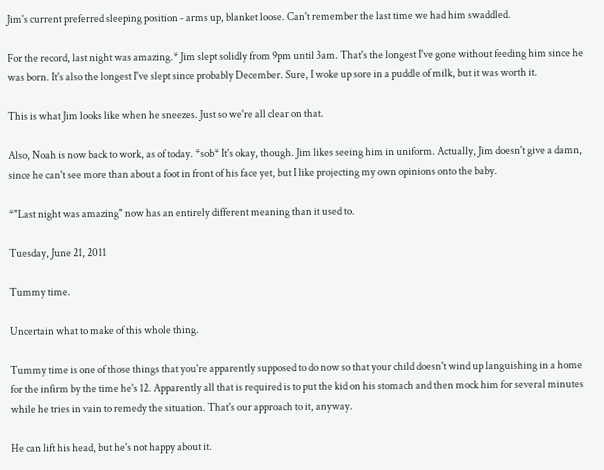Jim's current preferred sleeping position - arms up, blanket loose. Can't remember the last time we had him swaddled.

For the record, last night was amazing.* Jim slept solidly from 9pm until 3am. That's the longest I've gone without feeding him since he was born. It's also the longest I've slept since probably December. Sure, I woke up sore in a puddle of milk, but it was worth it.

This is what Jim looks like when he sneezes. Just so we're all clear on that.

Also, Noah is now back to work, as of today. *sob* It's okay, though. Jim likes seeing him in uniform. Actually, Jim doesn't give a damn, since he can't see more than about a foot in front of his face yet, but I like projecting my own opinions onto the baby.

*"Last night was amazing" now has an entirely different meaning than it used to.

Tuesday, June 21, 2011

Tummy time.

Uncertain what to make of this whole thing.

Tummy time is one of those things that you're apparently supposed to do now so that your child doesn't wind up languishing in a home for the infirm by the time he's 12. Apparently all that is required is to put the kid on his stomach and then mock him for several minutes while he tries in vain to remedy the situation. That's our approach to it, anyway.

He can lift his head, but he's not happy about it.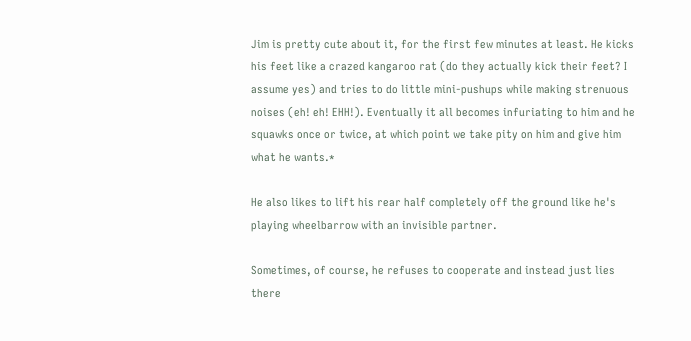Jim is pretty cute about it, for the first few minutes at least. He kicks his feet like a crazed kangaroo rat (do they actually kick their feet? I assume yes) and tries to do little mini-pushups while making strenuous noises (eh! eh! EHH!). Eventually it all becomes infuriating to him and he squawks once or twice, at which point we take pity on him and give him what he wants.*

He also likes to lift his rear half completely off the ground like he's playing wheelbarrow with an invisible partner.

Sometimes, of course, he refuses to cooperate and instead just lies there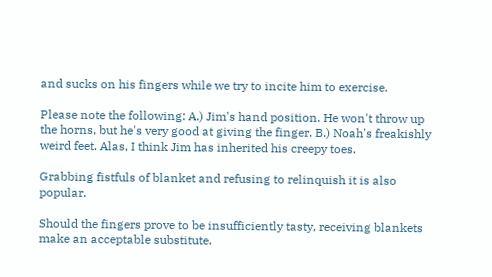and sucks on his fingers while we try to incite him to exercise.

Please note the following: A.) Jim's hand position. He won't throw up the horns, but he's very good at giving the finger. B.) Noah's freakishly weird feet. Alas, I think Jim has inherited his creepy toes.

Grabbing fistfuls of blanket and refusing to relinquish it is also popular.

Should the fingers prove to be insufficiently tasty, receiving blankets make an acceptable substitute.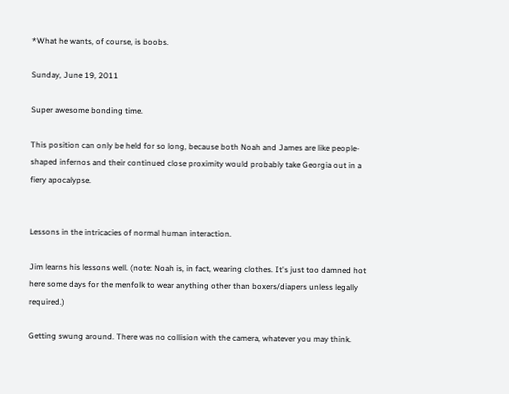*What he wants, of course, is boobs.

Sunday, June 19, 2011

Super awesome bonding time.

This position can only be held for so long, because both Noah and James are like people-shaped infernos and their continued close proximity would probably take Georgia out in a fiery apocalypse.


Lessons in the intricacies of normal human interaction.

Jim learns his lessons well. (note: Noah is, in fact, wearing clothes. It's just too damned hot here some days for the menfolk to wear anything other than boxers/diapers unless legally required.)

Getting swung around. There was no collision with the camera, whatever you may think.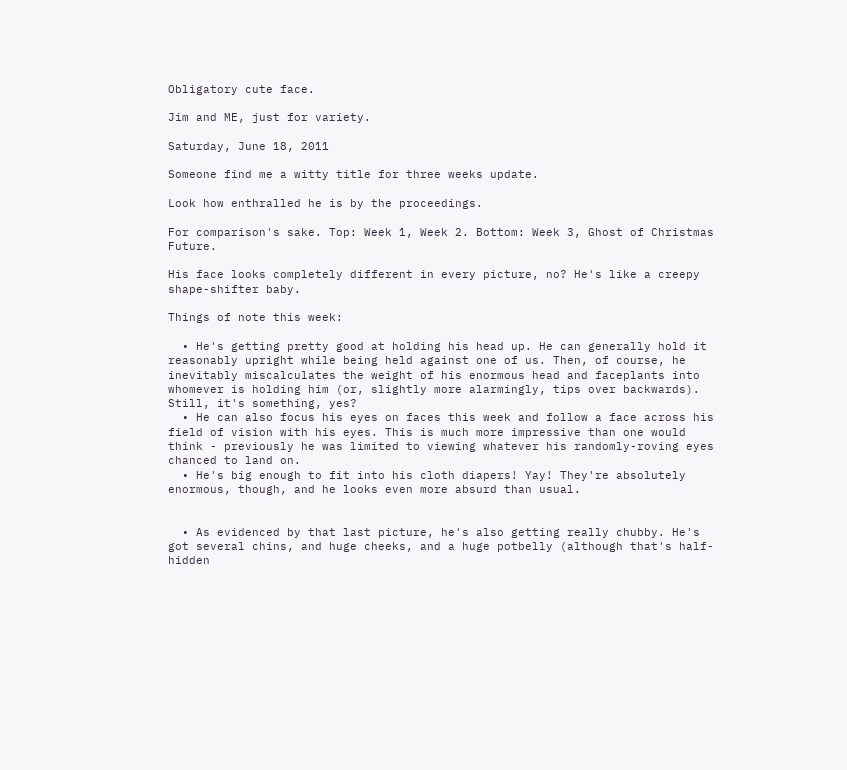Obligatory cute face.

Jim and ME, just for variety.

Saturday, June 18, 2011

Someone find me a witty title for three weeks update.

Look how enthralled he is by the proceedings.

For comparison's sake. Top: Week 1, Week 2. Bottom: Week 3, Ghost of Christmas Future.

His face looks completely different in every picture, no? He's like a creepy shape-shifter baby.

Things of note this week:

  • He's getting pretty good at holding his head up. He can generally hold it reasonably upright while being held against one of us. Then, of course, he inevitably miscalculates the weight of his enormous head and faceplants into whomever is holding him (or, slightly more alarmingly, tips over backwards). Still, it's something, yes?
  • He can also focus his eyes on faces this week and follow a face across his field of vision with his eyes. This is much more impressive than one would think - previously he was limited to viewing whatever his randomly-roving eyes chanced to land on.
  • He's big enough to fit into his cloth diapers! Yay! They're absolutely enormous, though, and he looks even more absurd than usual.


  • As evidenced by that last picture, he's also getting really chubby. He's got several chins, and huge cheeks, and a huge potbelly (although that's half-hidden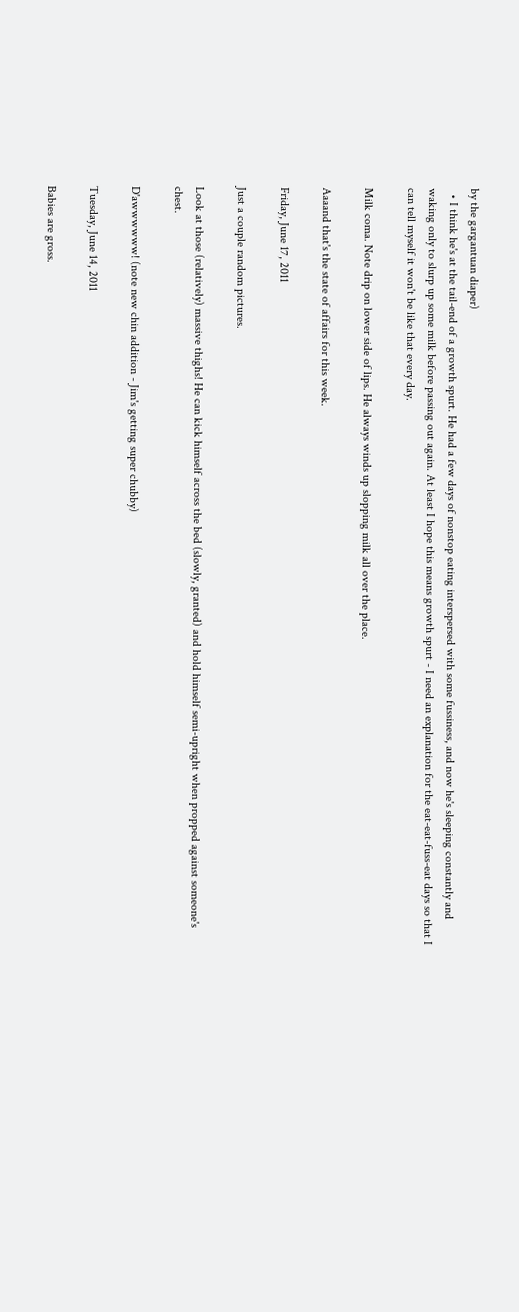by the gargantuan diaper)
  • I think he's at the tail-end of a growth spurt. He had a few days of nonstop eating interspersed with some fussiness, and now he's sleeping constantly and waking only to slurp up some milk before passing out again. At least I hope this means growth spurt - I need an explanation for the eat-eat-fuss-eat days so that I can tell myself it won't be like that every day.

Milk coma. Note drip on lower side of lips. He always winds up slopping milk all over the place.

Aaaand that's the state of affairs for this week.

Friday, June 17, 2011

Just a couple random pictures.

Look at those (relatively) massive thighs! He can kick himself across the bed (slowly, granted) and hold himself semi-upright when propped against someone's chest.

D'awwwwww! (note new chin addition - Jim's getting super chubby)

Tuesday, June 14, 2011

Babies are gross.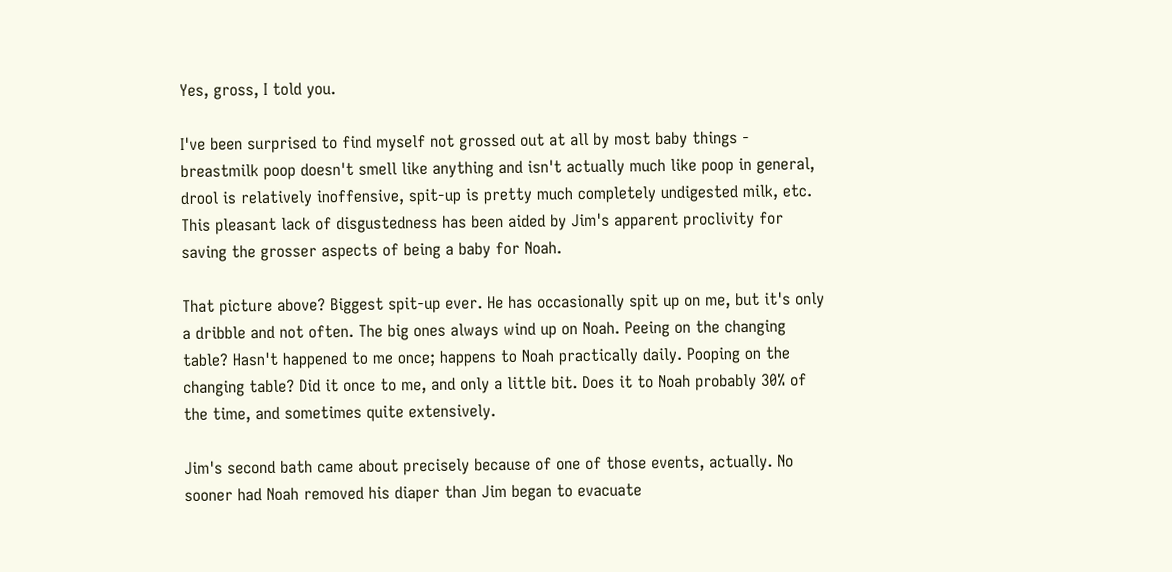Yes, gross, I told you.

I've been surprised to find myself not grossed out at all by most baby things - breastmilk poop doesn't smell like anything and isn't actually much like poop in general, drool is relatively inoffensive, spit-up is pretty much completely undigested milk, etc. This pleasant lack of disgustedness has been aided by Jim's apparent proclivity for saving the grosser aspects of being a baby for Noah.

That picture above? Biggest spit-up ever. He has occasionally spit up on me, but it's only a dribble and not often. The big ones always wind up on Noah. Peeing on the changing table? Hasn't happened to me once; happens to Noah practically daily. Pooping on the changing table? Did it once to me, and only a little bit. Does it to Noah probably 30% of the time, and sometimes quite extensively.

Jim's second bath came about precisely because of one of those events, actually. No sooner had Noah removed his diaper than Jim began to evacuate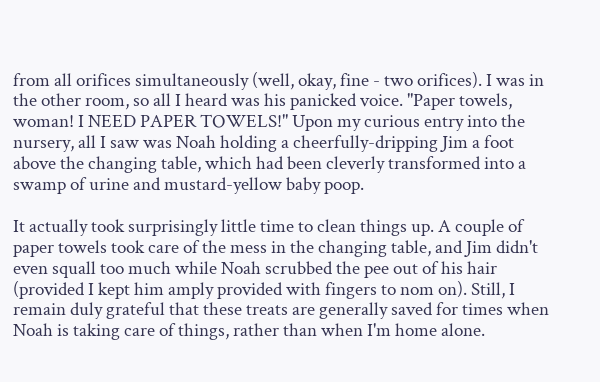from all orifices simultaneously (well, okay, fine - two orifices). I was in the other room, so all I heard was his panicked voice. "Paper towels, woman! I NEED PAPER TOWELS!" Upon my curious entry into the nursery, all I saw was Noah holding a cheerfully-dripping Jim a foot above the changing table, which had been cleverly transformed into a swamp of urine and mustard-yellow baby poop.

It actually took surprisingly little time to clean things up. A couple of paper towels took care of the mess in the changing table, and Jim didn't even squall too much while Noah scrubbed the pee out of his hair (provided I kept him amply provided with fingers to nom on). Still, I remain duly grateful that these treats are generally saved for times when Noah is taking care of things, rather than when I'm home alone.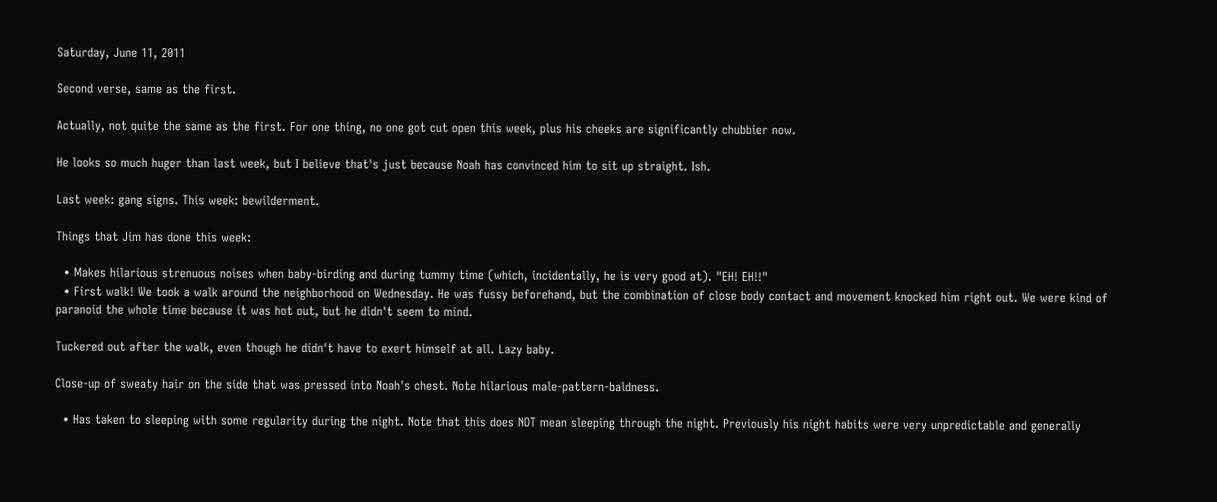Saturday, June 11, 2011

Second verse, same as the first.

Actually, not quite the same as the first. For one thing, no one got cut open this week, plus his cheeks are significantly chubbier now.

He looks so much huger than last week, but I believe that's just because Noah has convinced him to sit up straight. Ish.

Last week: gang signs. This week: bewilderment.

Things that Jim has done this week:

  • Makes hilarious strenuous noises when baby-birding and during tummy time (which, incidentally, he is very good at). "EH! EH!!"
  • First walk! We took a walk around the neighborhood on Wednesday. He was fussy beforehand, but the combination of close body contact and movement knocked him right out. We were kind of paranoid the whole time because it was hot out, but he didn't seem to mind.

Tuckered out after the walk, even though he didn't have to exert himself at all. Lazy baby.

Close-up of sweaty hair on the side that was pressed into Noah's chest. Note hilarious male-pattern-baldness.

  • Has taken to sleeping with some regularity during the night. Note that this does NOT mean sleeping through the night. Previously his night habits were very unpredictable and generally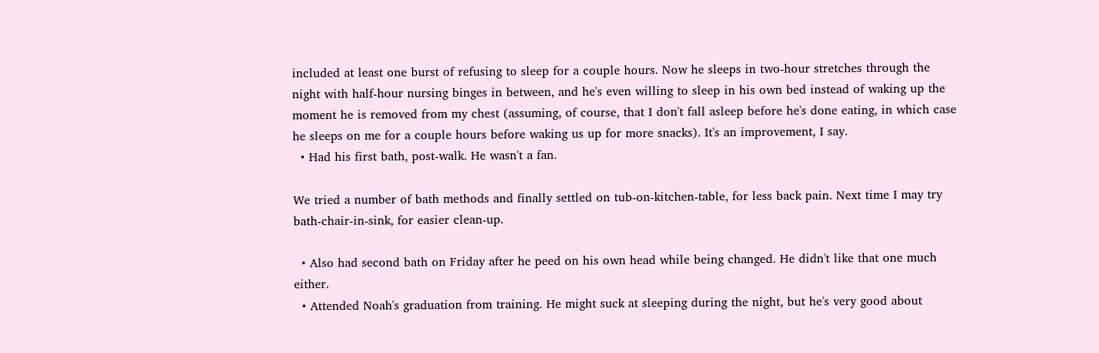included at least one burst of refusing to sleep for a couple hours. Now he sleeps in two-hour stretches through the night with half-hour nursing binges in between, and he's even willing to sleep in his own bed instead of waking up the moment he is removed from my chest (assuming, of course, that I don't fall asleep before he's done eating, in which case he sleeps on me for a couple hours before waking us up for more snacks). It's an improvement, I say.
  • Had his first bath, post-walk. He wasn't a fan.

We tried a number of bath methods and finally settled on tub-on-kitchen-table, for less back pain. Next time I may try bath-chair-in-sink, for easier clean-up.

  • Also had second bath on Friday after he peed on his own head while being changed. He didn't like that one much either.
  • Attended Noah's graduation from training. He might suck at sleeping during the night, but he's very good about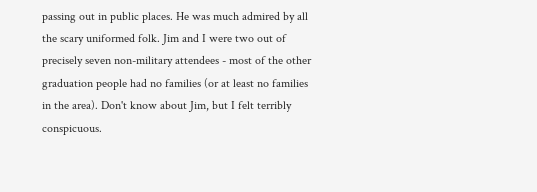passing out in public places. He was much admired by all the scary uniformed folk. Jim and I were two out of precisely seven non-military attendees - most of the other graduation people had no families (or at least no families in the area). Don't know about Jim, but I felt terribly conspicuous.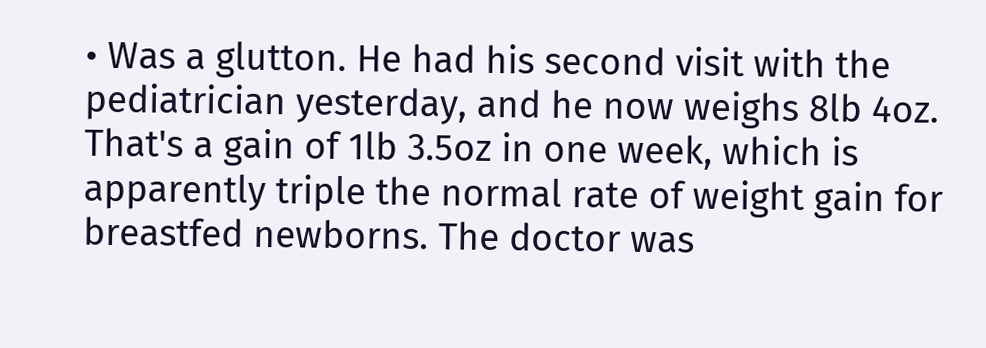• Was a glutton. He had his second visit with the pediatrician yesterday, and he now weighs 8lb 4oz. That's a gain of 1lb 3.5oz in one week, which is apparently triple the normal rate of weight gain for breastfed newborns. The doctor was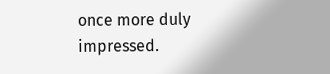once more duly impressed.